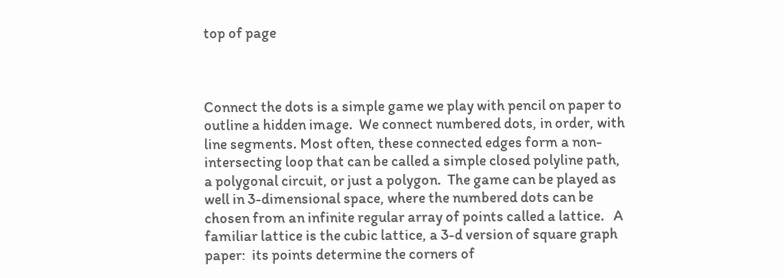top of page



Connect the dots is a simple game we play with pencil on paper to outline a hidden image.  We connect numbered dots, in order, with line segments. Most often, these connected edges form a non-intersecting loop that can be called a simple closed polyline path, a polygonal circuit, or just a polygon.  The game can be played as well in 3-dimensional space, where the numbered dots can be chosen from an infinite regular array of points called a lattice.   A familiar lattice is the cubic lattice, a 3-d version of square graph paper:  its points determine the corners of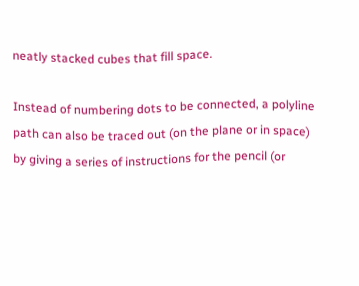neatly stacked cubes that fill space.

Instead of numbering dots to be connected, a polyline path can also be traced out (on the plane or in space) by giving a series of instructions for the pencil (or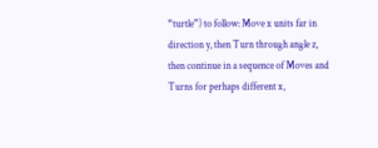“turtle”) to follow: Move x units far in direction y, then Turn through angle z, then continue in a sequence of Moves and Turns for perhaps different x,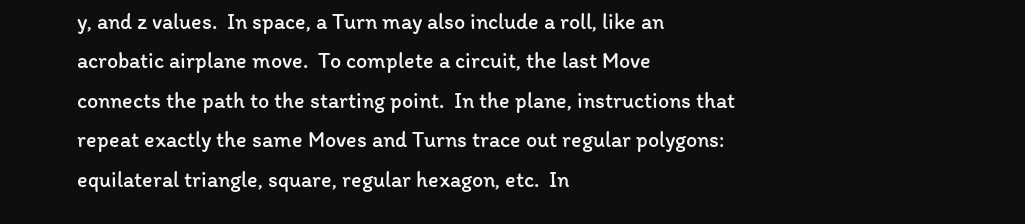y, and z values.  In space, a Turn may also include a roll, like an acrobatic airplane move.  To complete a circuit, the last Move connects the path to the starting point.  In the plane, instructions that repeat exactly the same Moves and Turns trace out regular polygons:  equilateral triangle, square, regular hexagon, etc.  In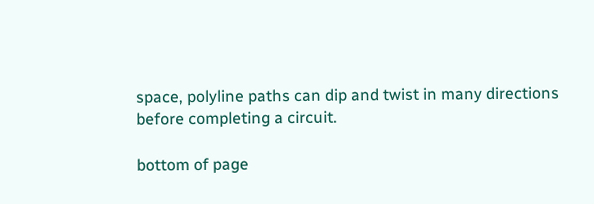space, polyline paths can dip and twist in many directions before completing a circuit.

bottom of page